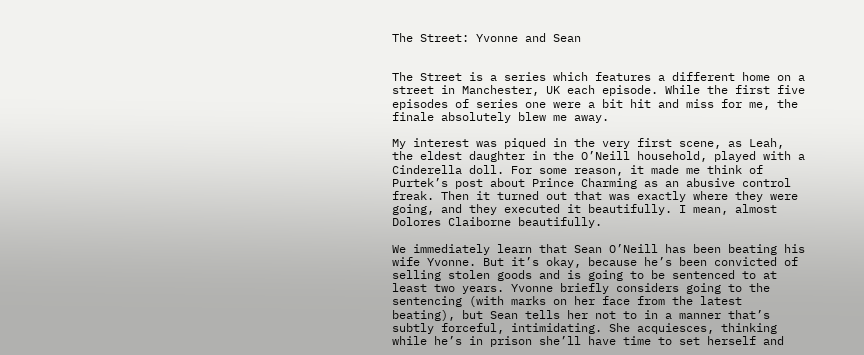The Street: Yvonne and Sean


The Street is a series which features a different home on a street in Manchester, UK each episode. While the first five episodes of series one were a bit hit and miss for me, the finale absolutely blew me away.

My interest was piqued in the very first scene, as Leah, the eldest daughter in the O’Neill household, played with a Cinderella doll. For some reason, it made me think of Purtek’s post about Prince Charming as an abusive control freak. Then it turned out that was exactly where they were going, and they executed it beautifully. I mean, almost Dolores Claiborne beautifully.

We immediately learn that Sean O’Neill has been beating his wife Yvonne. But it’s okay, because he’s been convicted of selling stolen goods and is going to be sentenced to at least two years. Yvonne briefly considers going to the sentencing (with marks on her face from the latest beating), but Sean tells her not to in a manner that’s subtly forceful, intimidating. She acquiesces, thinking while he’s in prison she’ll have time to set herself and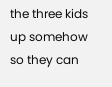the three kids up somehow so they can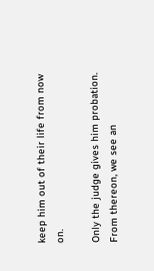keep him out of their life from now on.

Only the judge gives him probation. From thereon, we see an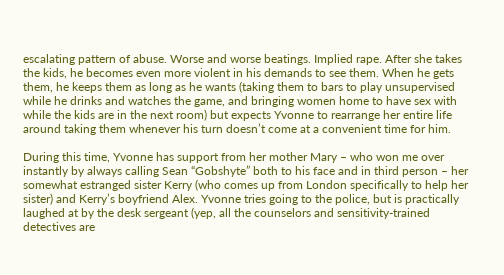escalating pattern of abuse. Worse and worse beatings. Implied rape. After she takes the kids, he becomes even more violent in his demands to see them. When he gets them, he keeps them as long as he wants (taking them to bars to play unsupervised while he drinks and watches the game, and bringing women home to have sex with while the kids are in the next room) but expects Yvonne to rearrange her entire life around taking them whenever his turn doesn’t come at a convenient time for him.

During this time, Yvonne has support from her mother Mary – who won me over instantly by always calling Sean “Gobshyte” both to his face and in third person – her somewhat estranged sister Kerry (who comes up from London specifically to help her sister) and Kerry’s boyfriend Alex. Yvonne tries going to the police, but is practically laughed at by the desk sergeant (yep, all the counselors and sensitivity-trained detectives are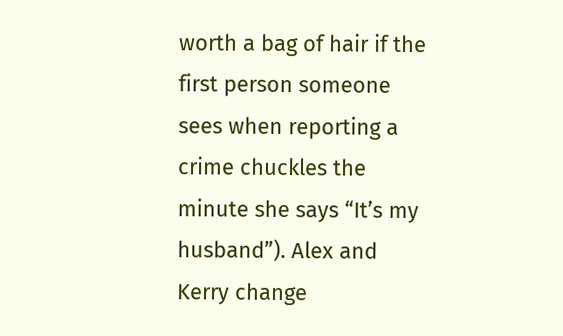worth a bag of hair if the first person someone sees when reporting a crime chuckles the minute she says “It’s my husband”). Alex and Kerry change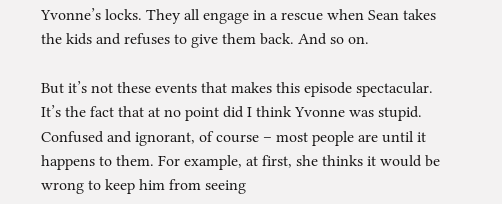Yvonne’s locks. They all engage in a rescue when Sean takes the kids and refuses to give them back. And so on.

But it’s not these events that makes this episode spectacular. It’s the fact that at no point did I think Yvonne was stupid. Confused and ignorant, of course – most people are until it happens to them. For example, at first, she thinks it would be wrong to keep him from seeing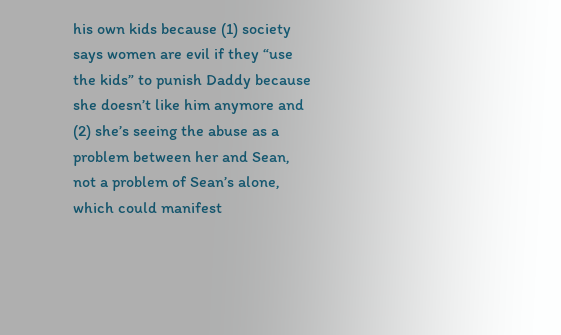his own kids because (1) society says women are evil if they “use the kids” to punish Daddy because she doesn’t like him anymore and (2) she’s seeing the abuse as a problem between her and Sean, not a problem of Sean’s alone, which could manifest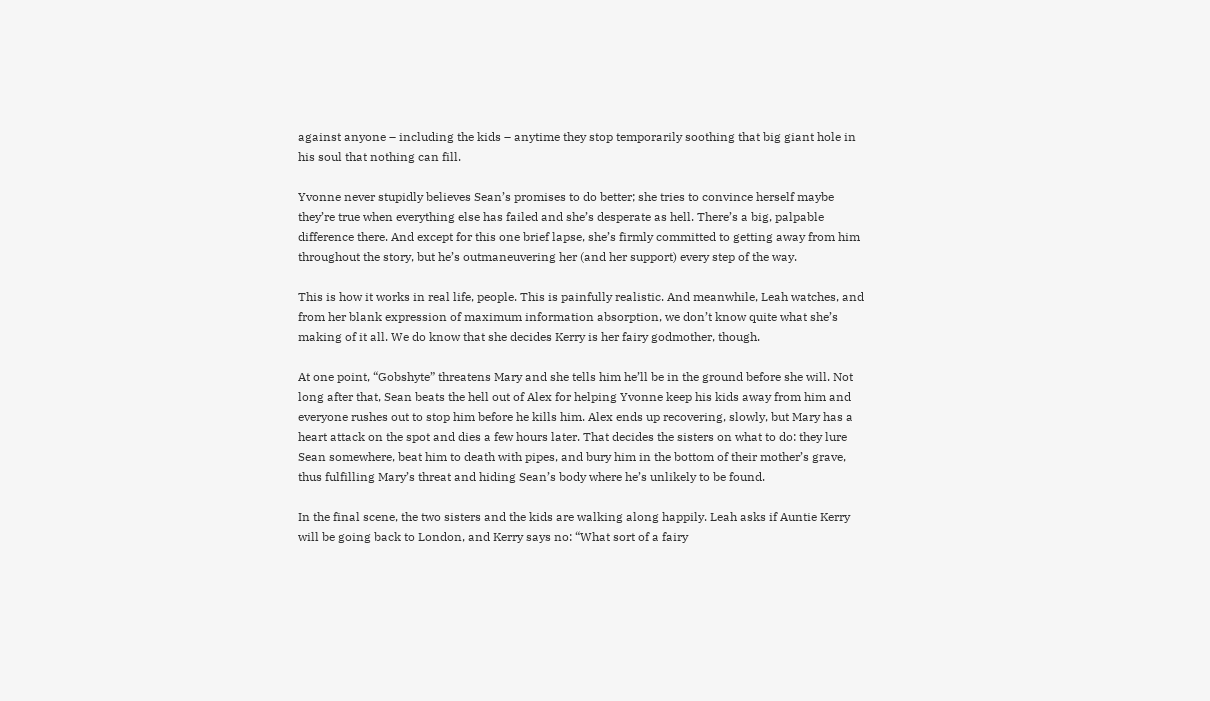against anyone – including the kids – anytime they stop temporarily soothing that big giant hole in his soul that nothing can fill.

Yvonne never stupidly believes Sean’s promises to do better; she tries to convince herself maybe they’re true when everything else has failed and she’s desperate as hell. There’s a big, palpable difference there. And except for this one brief lapse, she’s firmly committed to getting away from him throughout the story, but he’s outmaneuvering her (and her support) every step of the way.

This is how it works in real life, people. This is painfully realistic. And meanwhile, Leah watches, and from her blank expression of maximum information absorption, we don’t know quite what she’s making of it all. We do know that she decides Kerry is her fairy godmother, though.

At one point, “Gobshyte” threatens Mary and she tells him he’ll be in the ground before she will. Not long after that, Sean beats the hell out of Alex for helping Yvonne keep his kids away from him and everyone rushes out to stop him before he kills him. Alex ends up recovering, slowly, but Mary has a heart attack on the spot and dies a few hours later. That decides the sisters on what to do: they lure Sean somewhere, beat him to death with pipes, and bury him in the bottom of their mother’s grave, thus fulfilling Mary’s threat and hiding Sean’s body where he’s unlikely to be found.

In the final scene, the two sisters and the kids are walking along happily. Leah asks if Auntie Kerry will be going back to London, and Kerry says no: “What sort of a fairy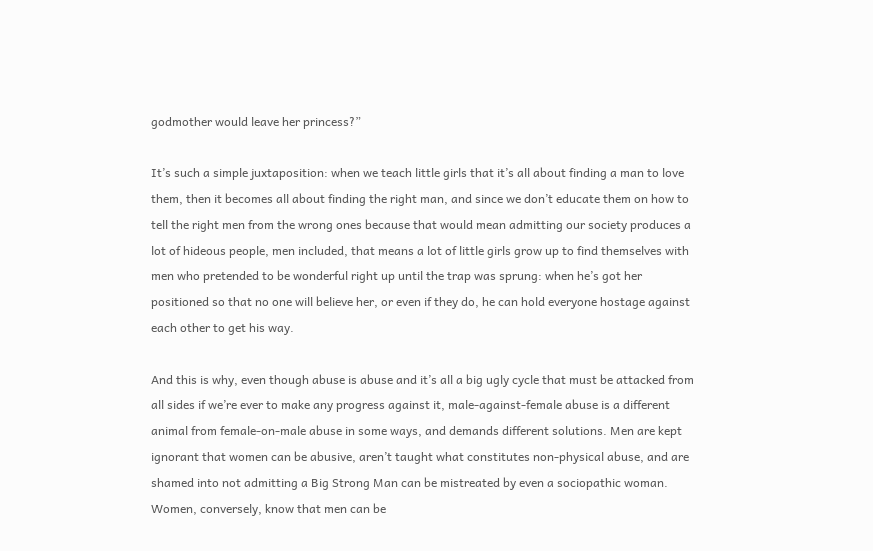godmother would leave her princess?”

It’s such a simple juxtaposition: when we teach little girls that it’s all about finding a man to love them, then it becomes all about finding the right man, and since we don’t educate them on how to tell the right men from the wrong ones because that would mean admitting our society produces a lot of hideous people, men included, that means a lot of little girls grow up to find themselves with men who pretended to be wonderful right up until the trap was sprung: when he’s got her positioned so that no one will believe her, or even if they do, he can hold everyone hostage against each other to get his way.

And this is why, even though abuse is abuse and it’s all a big ugly cycle that must be attacked from all sides if we’re ever to make any progress against it, male-against-female abuse is a different animal from female-on-male abuse in some ways, and demands different solutions. Men are kept ignorant that women can be abusive, aren’t taught what constitutes non-physical abuse, and are shamed into not admitting a Big Strong Man can be mistreated by even a sociopathic woman. Women, conversely, know that men can be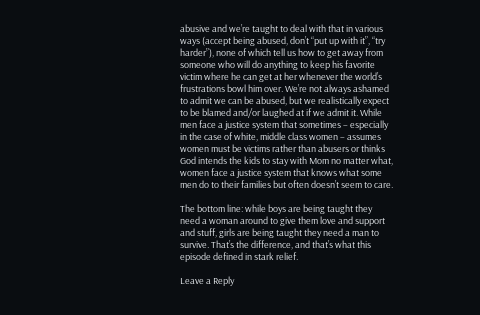abusive and we’re taught to deal with that in various ways (accept being abused, don’t “put up with it”, “try harder”), none of which tell us how to get away from someone who will do anything to keep his favorite victim where he can get at her whenever the world’s frustrations bowl him over. We’re not always ashamed to admit we can be abused, but we realistically expect to be blamed and/or laughed at if we admit it. While men face a justice system that sometimes – especially in the case of white, middle class women – assumes women must be victims rather than abusers or thinks God intends the kids to stay with Mom no matter what, women face a justice system that knows what some men do to their families but often doesn’t seem to care.

The bottom line: while boys are being taught they need a woman around to give them love and support and stuff, girls are being taught they need a man to survive. That’s the difference, and that’s what this episode defined in stark relief.

Leave a Reply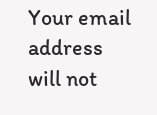Your email address will not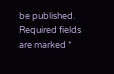be published. Required fields are marked *